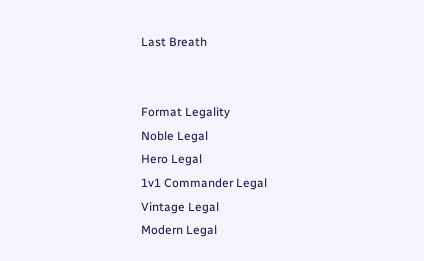Last Breath


Format Legality
Noble Legal
Hero Legal
1v1 Commander Legal
Vintage Legal
Modern Legal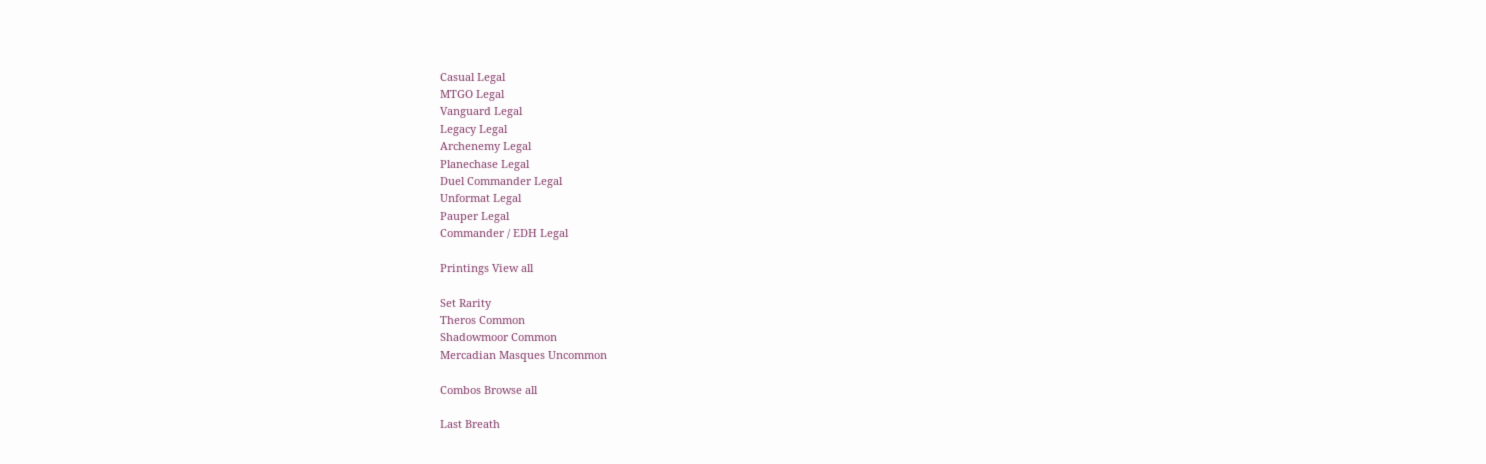Casual Legal
MTGO Legal
Vanguard Legal
Legacy Legal
Archenemy Legal
Planechase Legal
Duel Commander Legal
Unformat Legal
Pauper Legal
Commander / EDH Legal

Printings View all

Set Rarity
Theros Common
Shadowmoor Common
Mercadian Masques Uncommon

Combos Browse all

Last Breath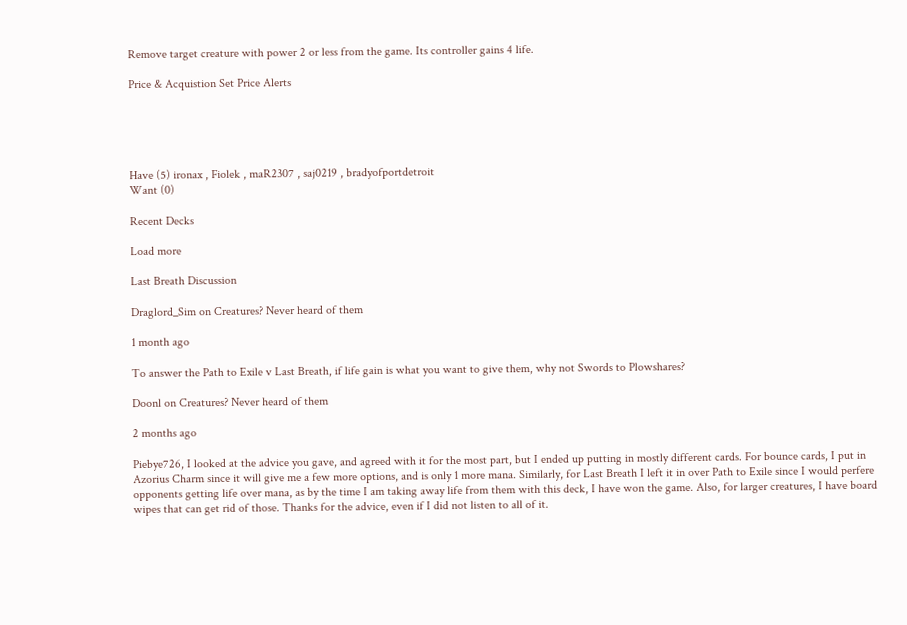Remove target creature with power 2 or less from the game. Its controller gains 4 life.

Price & Acquistion Set Price Alerts





Have (5) ironax , Fiolek , maR2307 , saj0219 , bradyofportdetroit
Want (0)

Recent Decks

Load more

Last Breath Discussion

Draglord_Sim on Creatures? Never heard of them

1 month ago

To answer the Path to Exile v Last Breath, if life gain is what you want to give them, why not Swords to Plowshares?

Doonl on Creatures? Never heard of them

2 months ago

Piebye726, I looked at the advice you gave, and agreed with it for the most part, but I ended up putting in mostly different cards. For bounce cards, I put in Azorius Charm since it will give me a few more options, and is only 1 more mana. Similarly, for Last Breath I left it in over Path to Exile since I would perfere opponents getting life over mana, as by the time I am taking away life from them with this deck, I have won the game. Also, for larger creatures, I have board wipes that can get rid of those. Thanks for the advice, even if I did not listen to all of it.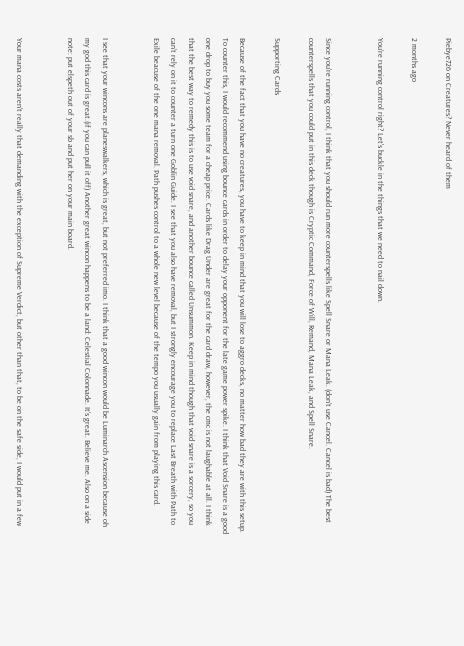Piebye726 on Creatures? Never heard of them

2 months ago

You're running control right? Let's buckle in the things that we need to nail down.


Since you're running control, I think that you should run more counterspells like Spell Snare or Mana Leak. (don't use Cancel. Cancel is bad) The best counterspells that you could put in this deck though is Cryptic Command, Force of Will, Remand, Mana Leak, and Spell Snare.

Supporting Cards

Because of the fact that you have no creatures, you have to keep in mind that you will lose to aggro decks, no matter how bad they are with this setup. To counter this, I would recommend using bounce cards in order to delay your opponent for the late game power spike. I think that Void Snare is a good one drop to buy you some team for a cheap price. Cards like Drag Under are great for the card draw, however, the cmc is not laughable at all. I think that the best way to remedy this is to use void snare, and another bounce called Unsummon. Keep in mind though that void snare is a sorcery, so you can't rely on it to counter a turn one Goblin Guide. I see that you also have removal, but I strongly encourage you to replace Last Breath with Path to Exile beacuse of the one mana removal. Path pushes control to a whole new level because of the tempo you usually gain from playing this card.


I see that your wincons are planeswalkers, which is great, but not preferred imo. I think that a good wincon would be Luminarch Ascension because oh my god this card is great.(if you can pull it off) Another great wincon happens to be a land: Celestial Colonnade. It's great. Believe me. Also on a side note: put elspeth out of your sb and put her on your main board.


Your mana costs aren't really that demanding with the exception of Supreme Verdict, but other than that, to be on the safe side, I would put in a few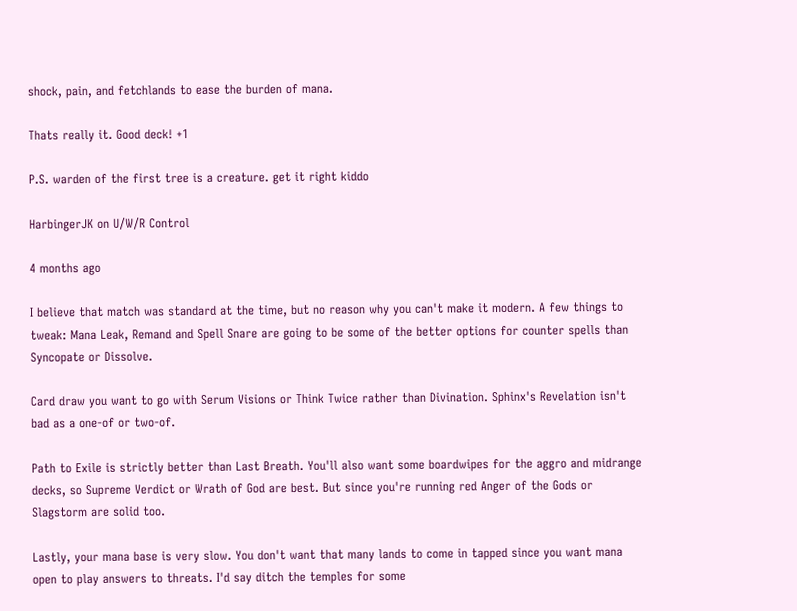shock, pain, and fetchlands to ease the burden of mana.

Thats really it. Good deck! +1

P.S. warden of the first tree is a creature. get it right kiddo

HarbingerJK on U/W/R Control

4 months ago

I believe that match was standard at the time, but no reason why you can't make it modern. A few things to tweak: Mana Leak, Remand and Spell Snare are going to be some of the better options for counter spells than Syncopate or Dissolve.

Card draw you want to go with Serum Visions or Think Twice rather than Divination. Sphinx's Revelation isn't bad as a one-of or two-of.

Path to Exile is strictly better than Last Breath. You'll also want some boardwipes for the aggro and midrange decks, so Supreme Verdict or Wrath of God are best. But since you're running red Anger of the Gods or Slagstorm are solid too.

Lastly, your mana base is very slow. You don't want that many lands to come in tapped since you want mana open to play answers to threats. I'd say ditch the temples for some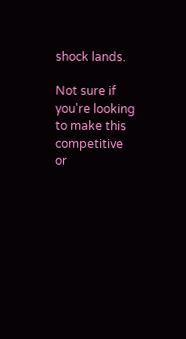shock lands.

Not sure if you're looking to make this competitive or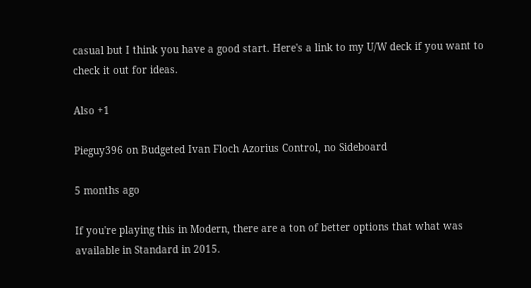casual but I think you have a good start. Here's a link to my U/W deck if you want to check it out for ideas.

Also +1

Pieguy396 on Budgeted Ivan Floch Azorius Control, no Sideboard

5 months ago

If you're playing this in Modern, there are a ton of better options that what was available in Standard in 2015.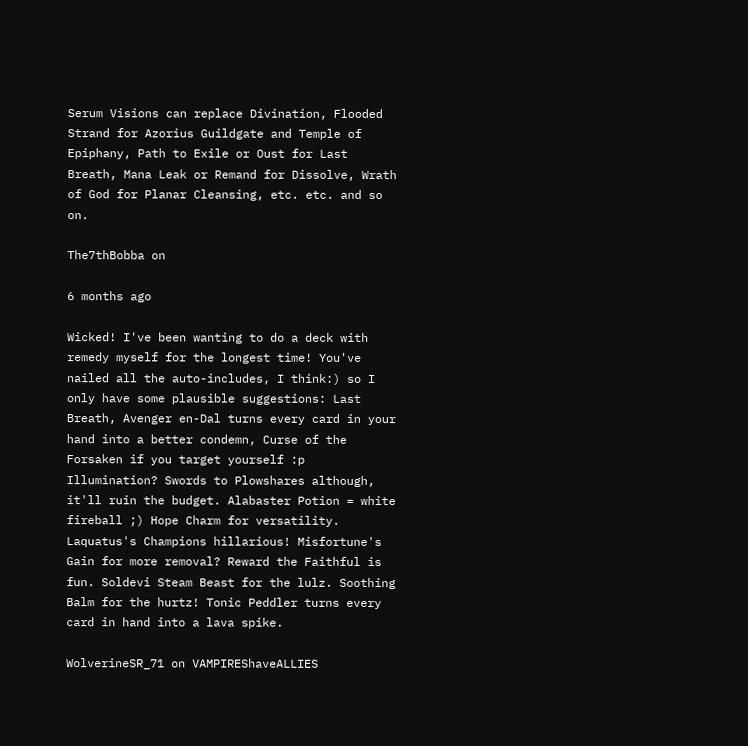Serum Visions can replace Divination, Flooded Strand for Azorius Guildgate and Temple of Epiphany, Path to Exile or Oust for Last Breath, Mana Leak or Remand for Dissolve, Wrath of God for Planar Cleansing, etc. etc. and so on.

The7thBobba on

6 months ago

Wicked! I've been wanting to do a deck with remedy myself for the longest time! You've nailed all the auto-includes, I think:) so I only have some plausible suggestions: Last Breath, Avenger en-Dal turns every card in your hand into a better condemn, Curse of the Forsaken if you target yourself :p Illumination? Swords to Plowshares although, it'll ruin the budget. Alabaster Potion = white fireball ;) Hope Charm for versatility. Laquatus's Champions hillarious! Misfortune's Gain for more removal? Reward the Faithful is fun. Soldevi Steam Beast for the lulz. Soothing Balm for the hurtz! Tonic Peddler turns every card in hand into a lava spike.

WolverineSR_71 on VAMPIREShaveALLIES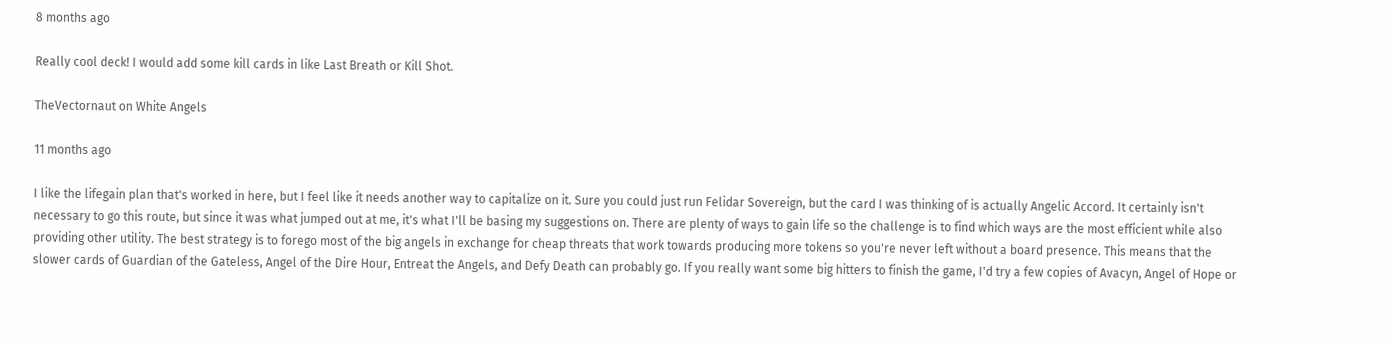8 months ago

Really cool deck! I would add some kill cards in like Last Breath or Kill Shot.

TheVectornaut on White Angels

11 months ago

I like the lifegain plan that's worked in here, but I feel like it needs another way to capitalize on it. Sure you could just run Felidar Sovereign, but the card I was thinking of is actually Angelic Accord. It certainly isn't necessary to go this route, but since it was what jumped out at me, it's what I'll be basing my suggestions on. There are plenty of ways to gain life so the challenge is to find which ways are the most efficient while also providing other utility. The best strategy is to forego most of the big angels in exchange for cheap threats that work towards producing more tokens so you're never left without a board presence. This means that the slower cards of Guardian of the Gateless, Angel of the Dire Hour, Entreat the Angels, and Defy Death can probably go. If you really want some big hitters to finish the game, I'd try a few copies of Avacyn, Angel of Hope or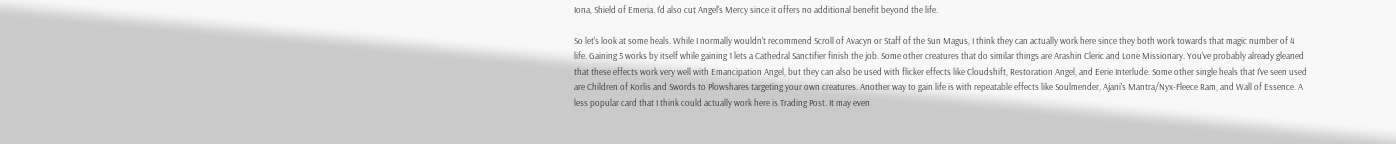Iona, Shield of Emeria. I'd also cut Angel's Mercy since it offers no additional benefit beyond the life.

So let's look at some heals. While I normally wouldn't recommend Scroll of Avacyn or Staff of the Sun Magus, I think they can actually work here since they both work towards that magic number of 4 life. Gaining 5 works by itself while gaining 1 lets a Cathedral Sanctifier finish the job. Some other creatures that do similar things are Arashin Cleric and Lone Missionary. You've probably already gleaned that these effects work very well with Emancipation Angel, but they can also be used with flicker effects like Cloudshift, Restoration Angel, and Eerie Interlude. Some other single heals that I've seen used are Children of Korlis and Swords to Plowshares targeting your own creatures. Another way to gain life is with repeatable effects like Soulmender, Ajani's Mantra/Nyx-Fleece Ram, and Wall of Essence. A less popular card that I think could actually work here is Trading Post. It may even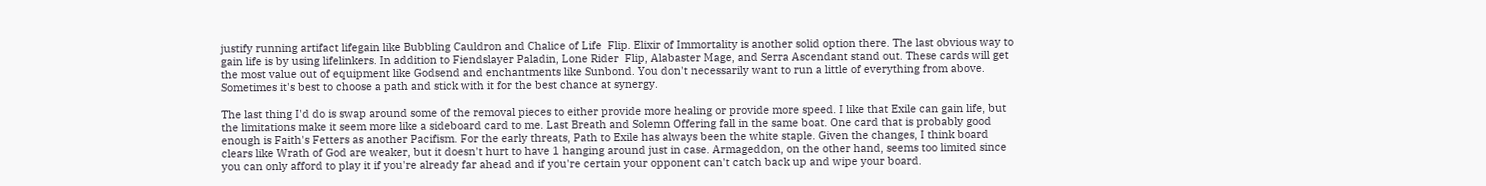justify running artifact lifegain like Bubbling Cauldron and Chalice of Life  Flip. Elixir of Immortality is another solid option there. The last obvious way to gain life is by using lifelinkers. In addition to Fiendslayer Paladin, Lone Rider  Flip, Alabaster Mage, and Serra Ascendant stand out. These cards will get the most value out of equipment like Godsend and enchantments like Sunbond. You don't necessarily want to run a little of everything from above. Sometimes it's best to choose a path and stick with it for the best chance at synergy.

The last thing I'd do is swap around some of the removal pieces to either provide more healing or provide more speed. I like that Exile can gain life, but the limitations make it seem more like a sideboard card to me. Last Breath and Solemn Offering fall in the same boat. One card that is probably good enough is Faith's Fetters as another Pacifism. For the early threats, Path to Exile has always been the white staple. Given the changes, I think board clears like Wrath of God are weaker, but it doesn't hurt to have 1 hanging around just in case. Armageddon, on the other hand, seems too limited since you can only afford to play it if you're already far ahead and if you're certain your opponent can't catch back up and wipe your board.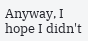Anyway, I hope I didn't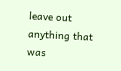leave out anything that was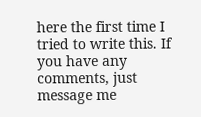here the first time I tried to write this. If you have any comments, just message me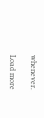whenever.

Load more